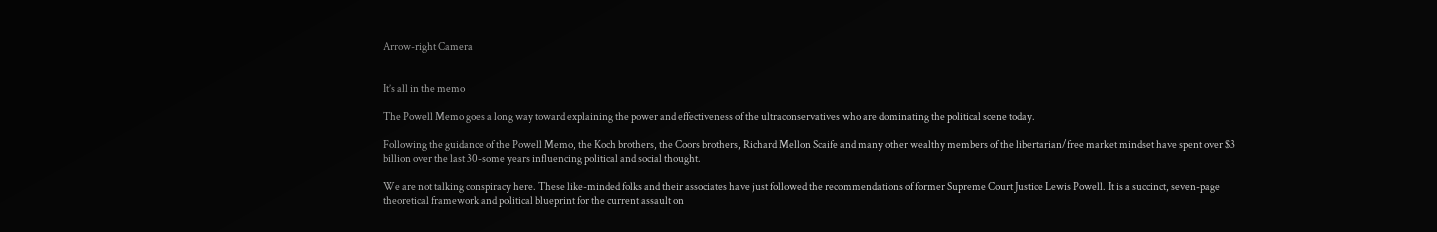Arrow-right Camera


It’s all in the memo

The Powell Memo goes a long way toward explaining the power and effectiveness of the ultraconservatives who are dominating the political scene today.

Following the guidance of the Powell Memo, the Koch brothers, the Coors brothers, Richard Mellon Scaife and many other wealthy members of the libertarian/free market mindset have spent over $3 billion over the last 30-some years influencing political and social thought.

We are not talking conspiracy here. These like-minded folks and their associates have just followed the recommendations of former Supreme Court Justice Lewis Powell. It is a succinct, seven-page theoretical framework and political blueprint for the current assault on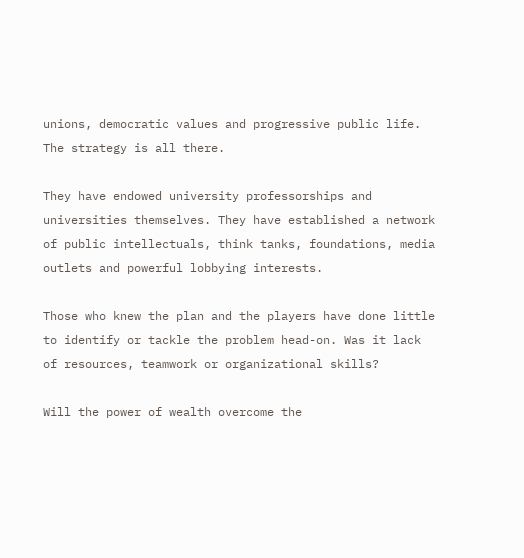unions, democratic values and progressive public life. The strategy is all there.

They have endowed university professorships and universities themselves. They have established a network of public intellectuals, think tanks, foundations, media outlets and powerful lobbying interests.

Those who knew the plan and the players have done little to identify or tackle the problem head-on. Was it lack of resources, teamwork or organizational skills?

Will the power of wealth overcome the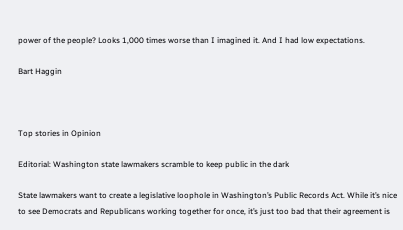power of the people? Looks 1,000 times worse than I imagined it. And I had low expectations.

Bart Haggin



Top stories in Opinion

Editorial: Washington state lawmakers scramble to keep public in the dark

State lawmakers want to create a legislative loophole in Washington’s Public Records Act. While it’s nice to see Democrats and Republicans working together for once, it’s just too bad that their agreement is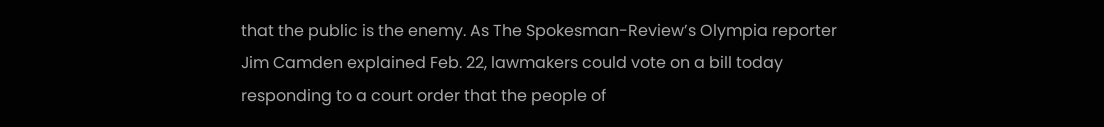that the public is the enemy. As The Spokesman-Review’s Olympia reporter Jim Camden explained Feb. 22, lawmakers could vote on a bill today responding to a court order that the people of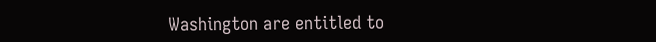Washington are entitled to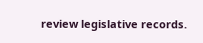review legislative records.